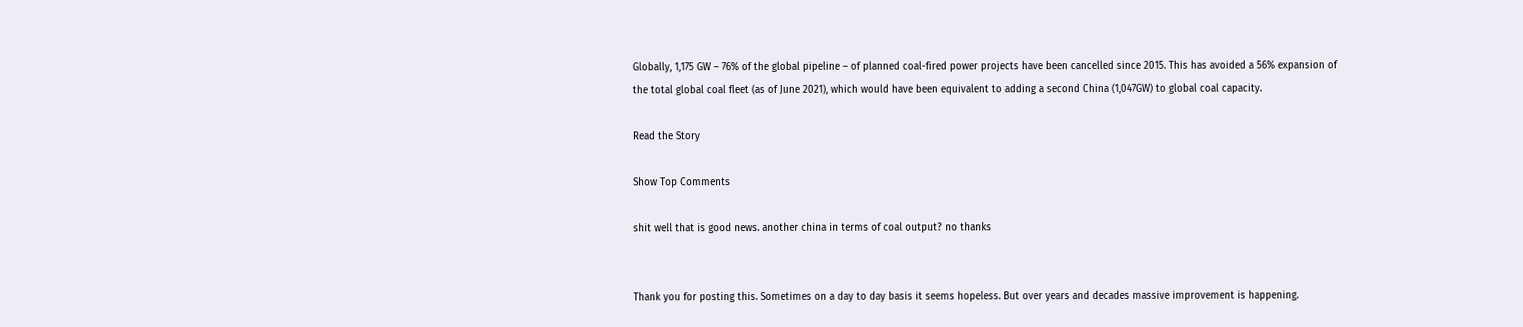Globally, 1,175 GW – 76% of the global pipeline – of planned coal-fired power projects have been cancelled since 2015. This has avoided a 56% expansion of the total global coal fleet (as of June 2021), which would have been equivalent to adding a second China (1,047GW) to global coal capacity.

Read the Story

Show Top Comments

shit well that is good news. another china in terms of coal output? no thanks


Thank you for posting this. Sometimes on a day to day basis it seems hopeless. But over years and decades massive improvement is happening.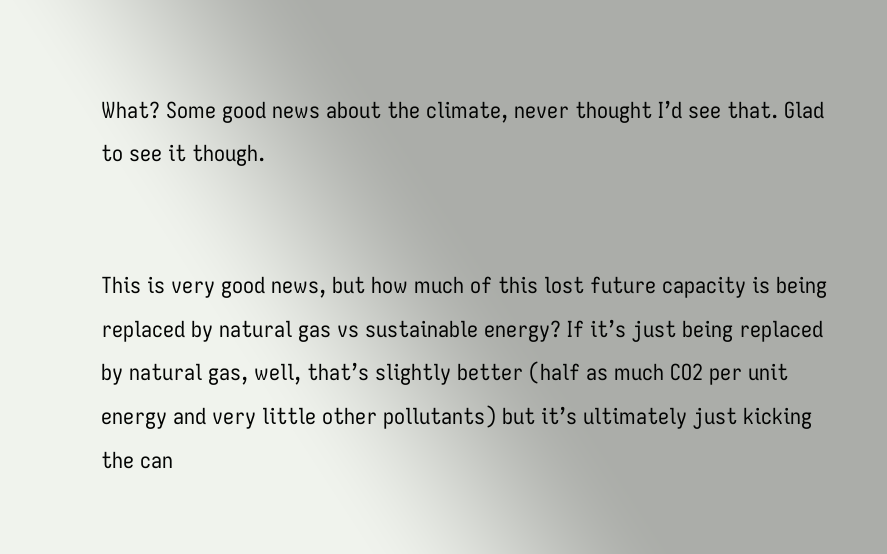What? Some good news about the climate, never thought I’d see that. Glad to see it though.


This is very good news, but how much of this lost future capacity is being replaced by natural gas vs sustainable energy? If it’s just being replaced by natural gas, well, that’s slightly better (half as much CO2 per unit energy and very little other pollutants) but it’s ultimately just kicking the can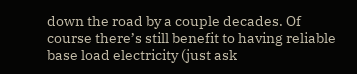down the road by a couple decades. Of course there’s still benefit to having reliable base load electricity (just ask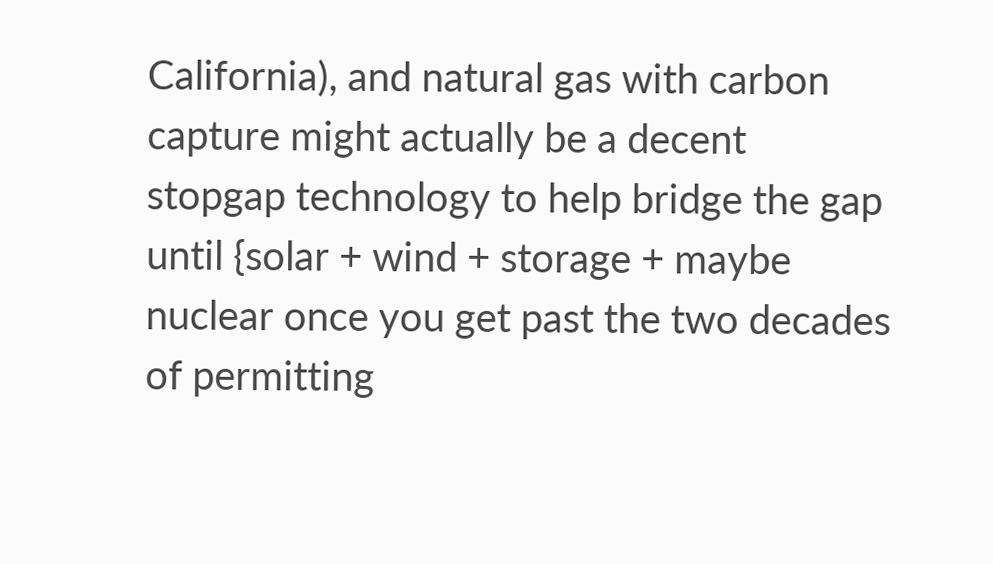California), and natural gas with carbon capture might actually be a decent stopgap technology to help bridge the gap until {solar + wind + storage + maybe nuclear once you get past the two decades of permitting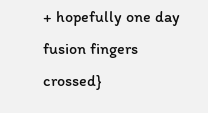+ hopefully one day fusion fingers crossed}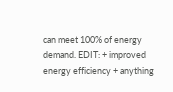can meet 100% of energy demand. EDIT: + improved energy efficiency + anything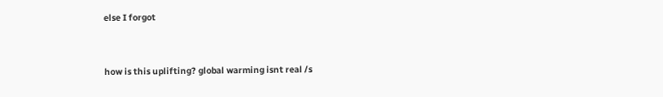else I forgot


how is this uplifting? global warming isnt real /s